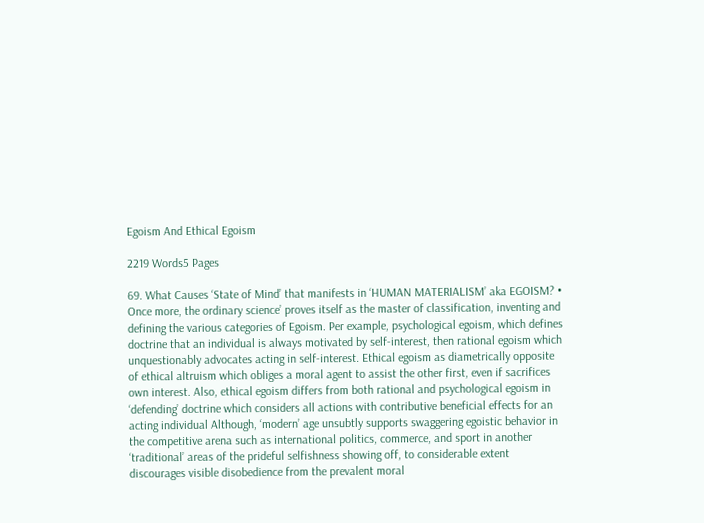Egoism And Ethical Egoism

2219 Words5 Pages

69. What Causes ‘State of Mind’ that manifests in ‘HUMAN MATERIALISM’ aka EGOISM? • Once more, the ordinary science’ proves itself as the master of classification, inventing and defining the various categories of Egoism. Per example, psychological egoism, which defines doctrine that an individual is always motivated by self-interest, then rational egoism which unquestionably advocates acting in self-interest. Ethical egoism as diametrically opposite of ethical altruism which obliges a moral agent to assist the other first, even if sacrifices own interest. Also, ethical egoism differs from both rational and psychological egoism in ‘defending’ doctrine which considers all actions with contributive beneficial effects for an acting individual Although, ‘modern’ age unsubtly supports swaggering egoistic behavior in the competitive arena such as international politics, commerce, and sport in another ‘traditional’ areas of the prideful selfishness showing off, to considerable extent discourages visible disobedience from the prevalent moral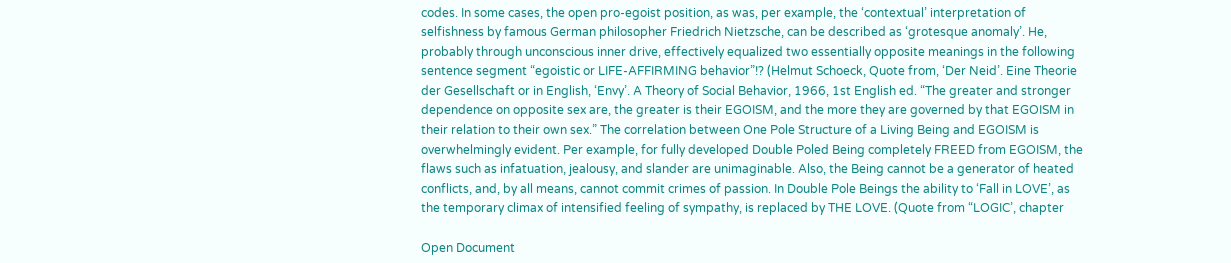codes. In some cases, the open pro-egoist position, as was, per example, the ‘contextual’ interpretation of selfishness by famous German philosopher Friedrich Nietzsche, can be described as ‘grotesque anomaly’. He, probably through unconscious inner drive, effectively equalized two essentially opposite meanings in the following sentence segment “egoistic or LIFE-AFFIRMING behavior”!? (Helmut Schoeck, Quote from, ‘Der Neid’. Eine Theorie der Gesellschaft or in English, ‘Envy’. A Theory of Social Behavior, 1966, 1st English ed. “The greater and stronger dependence on opposite sex are, the greater is their EGOISM, and the more they are governed by that EGOISM in their relation to their own sex.” The correlation between One Pole Structure of a Living Being and EGOISM is overwhelmingly evident. Per example, for fully developed Double Poled Being completely FREED from EGOISM, the flaws such as infatuation, jealousy, and slander are unimaginable. Also, the Being cannot be a generator of heated conflicts, and, by all means, cannot commit crimes of passion. In Double Pole Beings the ability to ‘Fall in LOVE’, as the temporary climax of intensified feeling of sympathy, is replaced by THE LOVE. (Quote from “LOGIC’, chapter

Open Document